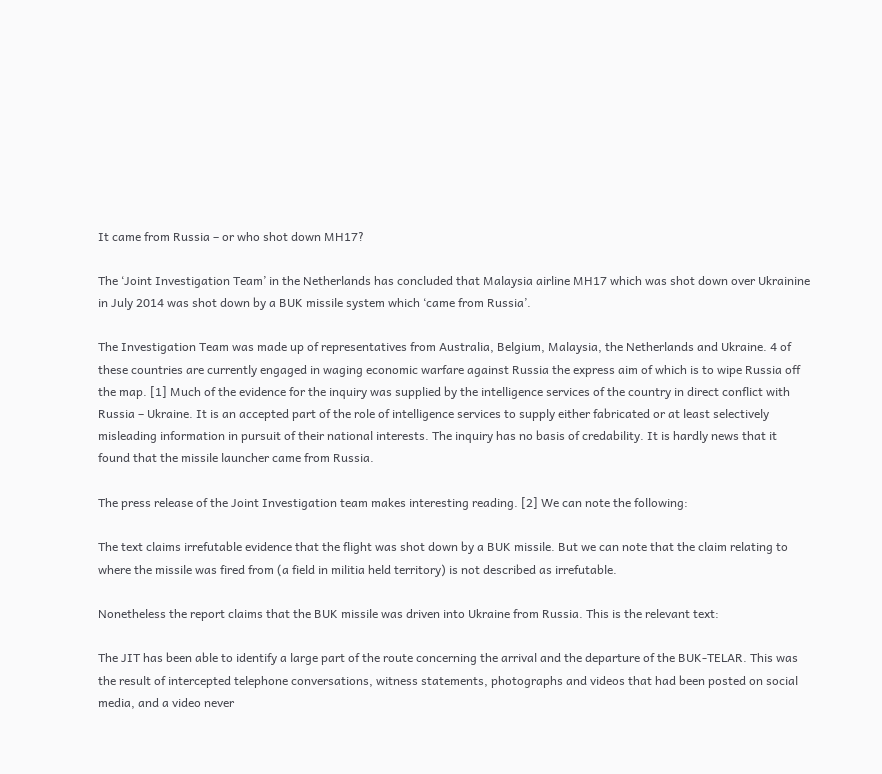It came from Russia – or who shot down MH17?

The ‘Joint Investigation Team’ in the Netherlands has concluded that Malaysia airline MH17 which was shot down over Ukrainine in July 2014 was shot down by a BUK missile system which ‘came from Russia’.

The Investigation Team was made up of representatives from Australia, Belgium, Malaysia, the Netherlands and Ukraine. 4 of these countries are currently engaged in waging economic warfare against Russia the express aim of which is to wipe Russia off the map. [1] Much of the evidence for the inquiry was supplied by the intelligence services of the country in direct conflict with Russia – Ukraine. It is an accepted part of the role of intelligence services to supply either fabricated or at least selectively misleading information in pursuit of their national interests. The inquiry has no basis of credability. It is hardly news that it found that the missile launcher came from Russia.

The press release of the Joint Investigation team makes interesting reading. [2] We can note the following:

The text claims irrefutable evidence that the flight was shot down by a BUK missile. But we can note that the claim relating to where the missile was fired from (a field in militia held territory) is not described as irrefutable.

Nonetheless the report claims that the BUK missile was driven into Ukraine from Russia. This is the relevant text:

The JIT has been able to identify a large part of the route concerning the arrival and the departure of the BUK-TELAR. This was the result of intercepted telephone conversations, witness statements, photographs and videos that had been posted on social media, and a video never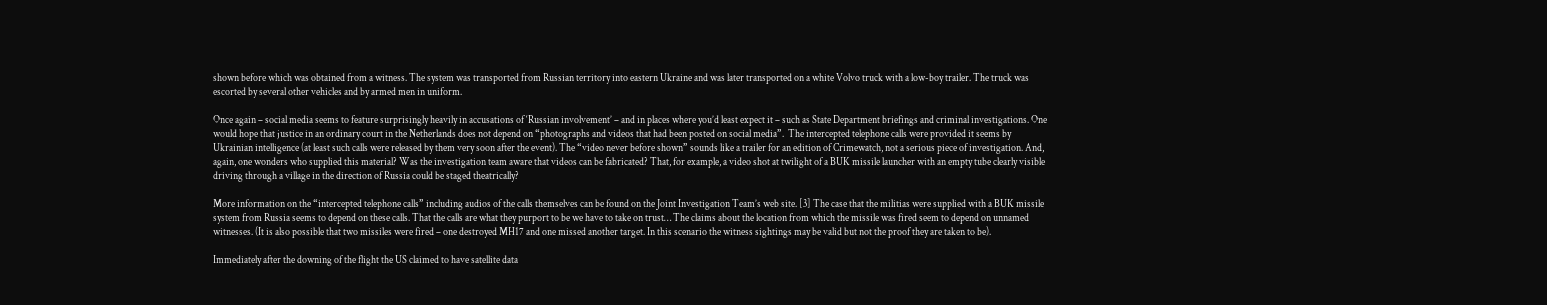shown before which was obtained from a witness. The system was transported from Russian territory into eastern Ukraine and was later transported on a white Volvo truck with a low-boy trailer. The truck was escorted by several other vehicles and by armed men in uniform.

Once again – social media seems to feature surprisingly heavily in accusations of ‘Russian involvement’ – and in places where you’d least expect it – such as State Department briefings and criminal investigations. One would hope that justice in an ordinary court in the Netherlands does not depend on “photographs and videos that had been posted on social media”.  The intercepted telephone calls were provided it seems by Ukrainian intelligence (at least such calls were released by them very soon after the event). The “video never before shown” sounds like a trailer for an edition of Crimewatch, not a serious piece of investigation. And, again, one wonders who supplied this material? Was the investigation team aware that videos can be fabricated? That, for example, a video shot at twilight of a BUK missile launcher with an empty tube clearly visible driving through a village in the direction of Russia could be staged theatrically?

More information on the “intercepted telephone calls” including audios of the calls themselves can be found on the Joint Investigation Team’s web site. [3] The case that the militias were supplied with a BUK missile system from Russia seems to depend on these calls. That the calls are what they purport to be we have to take on trust… The claims about the location from which the missile was fired seem to depend on unnamed witnesses. (It is also possible that two missiles were fired – one destroyed MH17 and one missed another target. In this scenario the witness sightings may be valid but not the proof they are taken to be).

Immediately after the downing of the flight the US claimed to have satellite data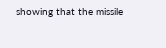showing that the missile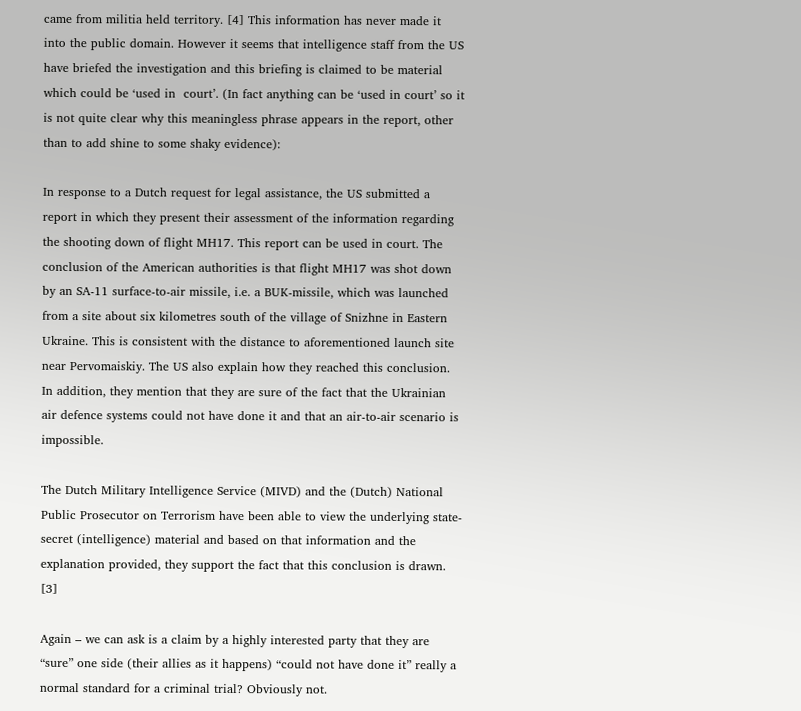came from militia held territory. [4] This information has never made it into the public domain. However it seems that intelligence staff from the US have briefed the investigation and this briefing is claimed to be material which could be ‘used in  court’. (In fact anything can be ‘used in court’ so it is not quite clear why this meaningless phrase appears in the report, other than to add shine to some shaky evidence):

In response to a Dutch request for legal assistance, the US submitted a report in which they present their assessment of the information regarding the shooting down of flight MH17. This report can be used in court. The conclusion of the American authorities is that flight MH17 was shot down by an SA-11 surface-to-air missile, i.e. a BUK-missile, which was launched from a site about six kilometres south of the village of Snizhne in Eastern Ukraine. This is consistent with the distance to aforementioned launch site near Pervomaiskiy. The US also explain how they reached this conclusion. In addition, they mention that they are sure of the fact that the Ukrainian air defence systems could not have done it and that an air-to-air scenario is impossible.

The Dutch Military Intelligence Service (MIVD) and the (Dutch) National Public Prosecutor on Terrorism have been able to view the underlying state-secret (intelligence) material and based on that information and the explanation provided, they support the fact that this conclusion is drawn. [3]

Again – we can ask is a claim by a highly interested party that they are “sure” one side (their allies as it happens) “could not have done it” really a normal standard for a criminal trial? Obviously not.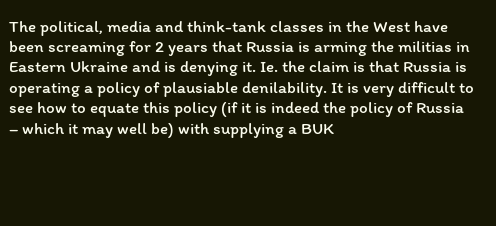The political, media and think-tank classes in the West have been screaming for 2 years that Russia is arming the militias in Eastern Ukraine and is denying it. Ie. the claim is that Russia is operating a policy of plausiable denilability. It is very difficult to see how to equate this policy (if it is indeed the policy of Russia – which it may well be) with supplying a BUK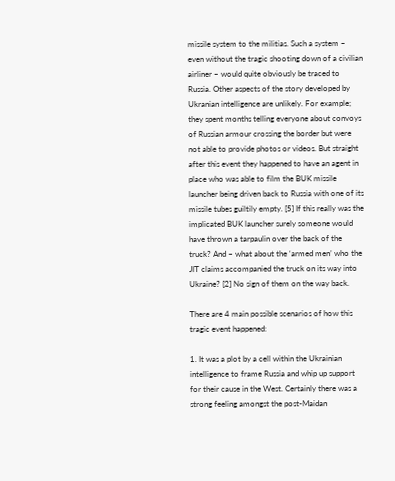missile system to the militias. Such a system – even without the tragic shooting down of a civilian airliner – would quite obviously be traced to Russia. Other aspects of the story developed by Ukranian intelligence are unlikely. For example; they spent months telling everyone about convoys of Russian armour crossing the border but were not able to provide photos or videos. But straight after this event they happened to have an agent in place who was able to film the BUK missile launcher being driven back to Russia with one of its missile tubes guiltily empty. [5] If this really was the implicated BUK launcher surely someone would have thrown a tarpaulin over the back of the truck? And – what about the ‘armed men’ who the JIT claims accompanied the truck on its way into Ukraine? [2] No sign of them on the way back.

There are 4 main possible scenarios of how this tragic event happened:

1. It was a plot by a cell within the Ukrainian intelligence to frame Russia and whip up support for their cause in the West. Certainly there was a strong feeling amongst the post-Maidan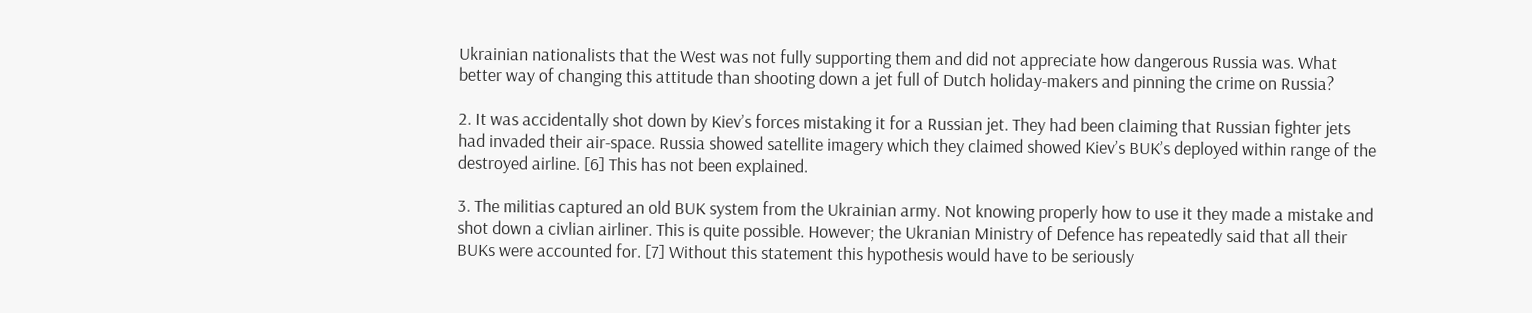Ukrainian nationalists that the West was not fully supporting them and did not appreciate how dangerous Russia was. What better way of changing this attitude than shooting down a jet full of Dutch holiday-makers and pinning the crime on Russia?

2. It was accidentally shot down by Kiev’s forces mistaking it for a Russian jet. They had been claiming that Russian fighter jets had invaded their air-space. Russia showed satellite imagery which they claimed showed Kiev’s BUK’s deployed within range of the destroyed airline. [6] This has not been explained.

3. The militias captured an old BUK system from the Ukrainian army. Not knowing properly how to use it they made a mistake and shot down a civlian airliner. This is quite possible. However; the Ukranian Ministry of Defence has repeatedly said that all their BUKs were accounted for. [7] Without this statement this hypothesis would have to be seriously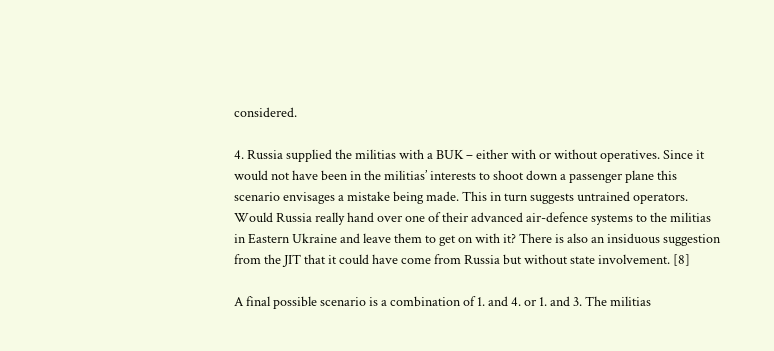considered.

4. Russia supplied the militias with a BUK – either with or without operatives. Since it would not have been in the militias’ interests to shoot down a passenger plane this scenario envisages a mistake being made. This in turn suggests untrained operators. Would Russia really hand over one of their advanced air-defence systems to the militias in Eastern Ukraine and leave them to get on with it? There is also an insiduous suggestion from the JIT that it could have come from Russia but without state involvement. [8]

A final possible scenario is a combination of 1. and 4. or 1. and 3. The militias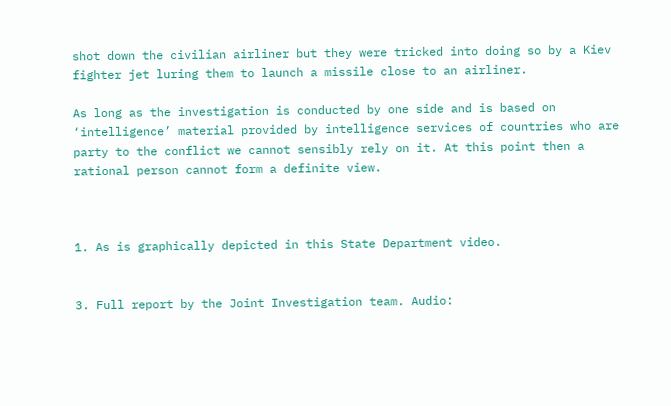shot down the civilian airliner but they were tricked into doing so by a Kiev fighter jet luring them to launch a missile close to an airliner.

As long as the investigation is conducted by one side and is based on ‘intelligence’ material provided by intelligence services of countries who are party to the conflict we cannot sensibly rely on it. At this point then a rational person cannot form a definite view.



1. As is graphically depicted in this State Department video.


3. Full report by the Joint Investigation team. Audio: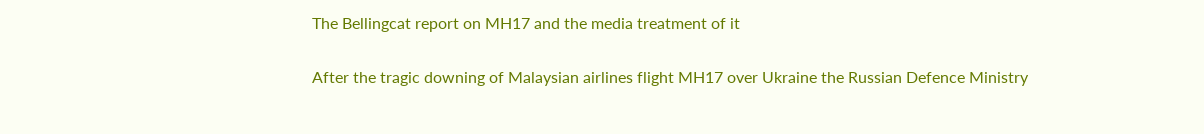The Bellingcat report on MH17 and the media treatment of it

After the tragic downing of Malaysian airlines flight MH17 over Ukraine the Russian Defence Ministry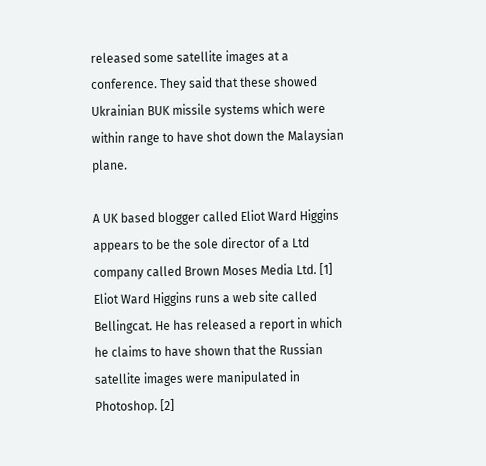released some satellite images at a conference. They said that these showed Ukrainian BUK missile systems which were within range to have shot down the Malaysian plane.

A UK based blogger called Eliot Ward Higgins appears to be the sole director of a Ltd company called Brown Moses Media Ltd. [1] Eliot Ward Higgins runs a web site called Bellingcat. He has released a report in which he claims to have shown that the Russian satellite images were manipulated in Photoshop. [2]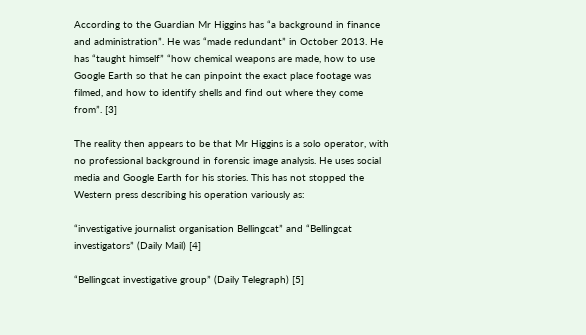According to the Guardian Mr Higgins has “a background in finance and administration”. He was “made redundant” in October 2013. He has “taught himself” “how chemical weapons are made, how to use Google Earth so that he can pinpoint the exact place footage was filmed, and how to identify shells and find out where they come from”. [3]

The reality then appears to be that Mr Higgins is a solo operator, with no professional background in forensic image analysis. He uses social media and Google Earth for his stories. This has not stopped the Western press describing his operation variously as:

“investigative journalist organisation Bellingcat” and “Bellingcat investigators” (Daily Mail) [4]

“Bellingcat investigative group” (Daily Telegraph) [5]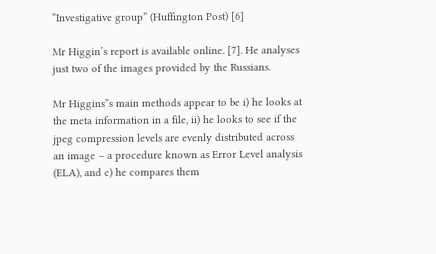“Investigative group” (Huffington Post) [6]

Mr Higgin’s report is available online. [7]. He analyses just two of the images provided by the Russians.

Mr Higgins”s main methods appear to be i) he looks at the meta information in a file, ii) he looks to see if the jpeg compression levels are evenly distributed across an image – a procedure known as Error Level analysis (ELA), and c) he compares them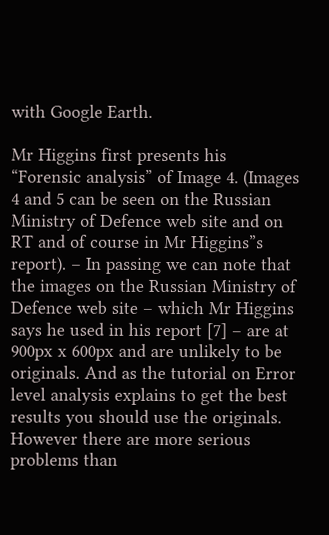with Google Earth.

Mr Higgins first presents his “Forensic analysis” of Image 4. (Images 4 and 5 can be seen on the Russian Ministry of Defence web site and on RT and of course in Mr Higgins”s report). – In passing we can note that the images on the Russian Ministry of Defence web site – which Mr Higgins says he used in his report [7] – are at 900px x 600px and are unlikely to be originals. And as the tutorial on Error level analysis explains to get the best results you should use the originals. However there are more serious problems than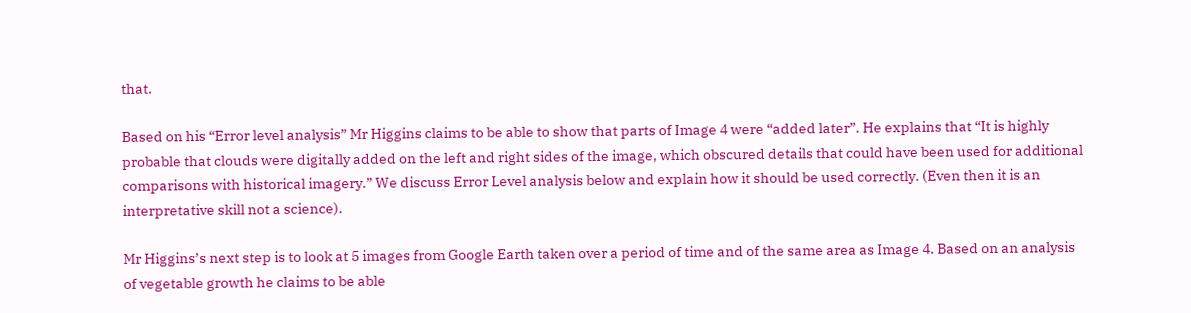that.

Based on his “Error level analysis” Mr Higgins claims to be able to show that parts of Image 4 were “added later”. He explains that “It is highly probable that clouds were digitally added on the left and right sides of the image, which obscured details that could have been used for additional comparisons with historical imagery.” We discuss Error Level analysis below and explain how it should be used correctly. (Even then it is an interpretative skill not a science).

Mr Higgins’s next step is to look at 5 images from Google Earth taken over a period of time and of the same area as Image 4. Based on an analysis of vegetable growth he claims to be able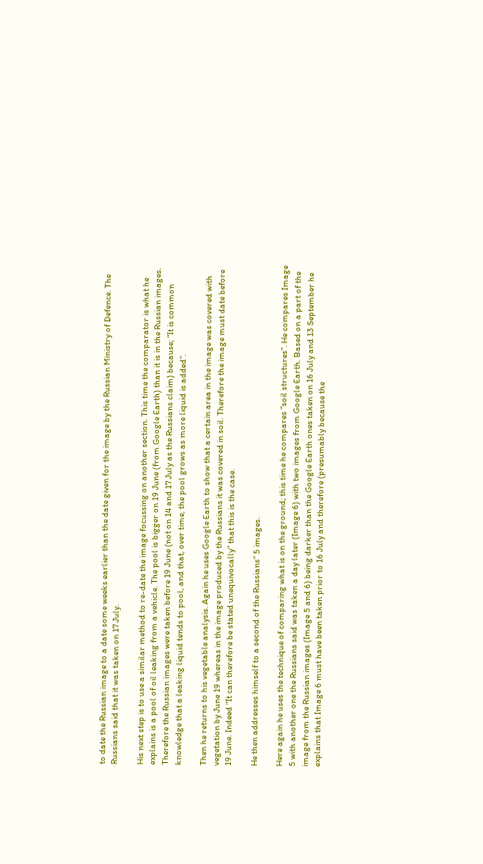to date the Russian image to a date some weeks earlier than the date given for the image by the Russian Ministry of Defence. The Russians said that it was taken on 17 July.

His next step is to use a similar method to re-date the image focussing on another section. This time the comparator is what he explains is a pool of oil leaking from a vehicle. The pool is bigger on 19 June (from Google Earth) than it is in the Russian images. Therefore the Russian images were taken before 19 June (not on 14 and 17 July as the Russians claim) because; “It is common knowledge that a leaking liquid tends to pool, and that, over time, the pool grows as more liquid is added”.

Then he returns to his vegetable analysis. Again he uses Google Earth to show that a certain area in the image was covered with vegetation by June 19 whereas in the image produced by the Russians it was covered in soil. Therefore the image must date before 19 June. Indeed “It can therefore be stated unequivocally” that this is the case.

He then addresses himself to a second of the Russians” 5 images.

Here again he uses the technique of comparing what is on the ground; this time he compares “soil structures”. He compares Image 5 with another one the Russians said was taken a day later (Image 6) with two images from Google Earth. Based on a part of the image from the Russian images (Image 5 and 6) being darker than the Google Earth ones taken on 16 July and 13 September he explains that Image 6 must have been taken prior to 16 July and therefore (presumably because the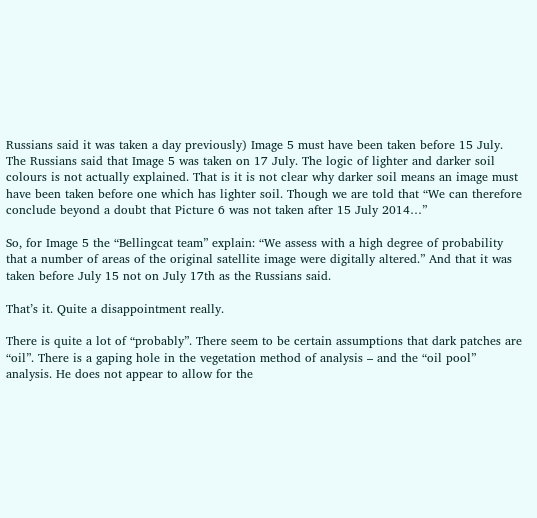Russians said it was taken a day previously) Image 5 must have been taken before 15 July. The Russians said that Image 5 was taken on 17 July. The logic of lighter and darker soil colours is not actually explained. That is it is not clear why darker soil means an image must have been taken before one which has lighter soil. Though we are told that “We can therefore conclude beyond a doubt that Picture 6 was not taken after 15 July 2014…”

So, for Image 5 the “Bellingcat team” explain: “We assess with a high degree of probability that a number of areas of the original satellite image were digitally altered.” And that it was taken before July 15 not on July 17th as the Russians said.

That’s it. Quite a disappointment really.

There is quite a lot of “probably”. There seem to be certain assumptions that dark patches are “oil”. There is a gaping hole in the vegetation method of analysis – and the “oil pool” analysis. He does not appear to allow for the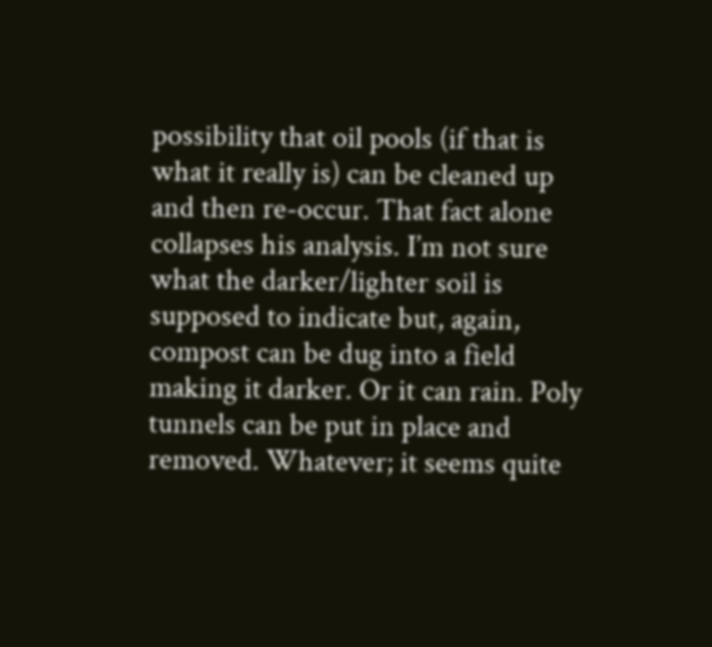possibility that oil pools (if that is what it really is) can be cleaned up and then re-occur. That fact alone collapses his analysis. I’m not sure what the darker/lighter soil is supposed to indicate but, again, compost can be dug into a field making it darker. Or it can rain. Poly tunnels can be put in place and removed. Whatever; it seems quite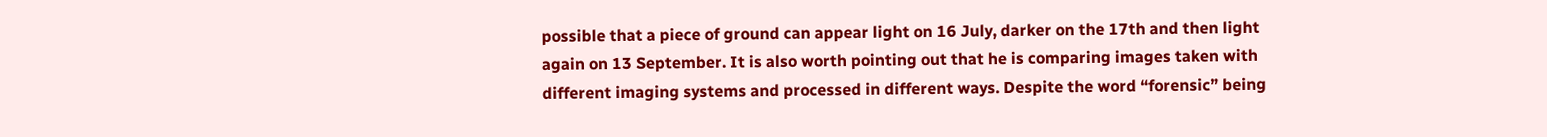possible that a piece of ground can appear light on 16 July, darker on the 17th and then light again on 13 September. It is also worth pointing out that he is comparing images taken with different imaging systems and processed in different ways. Despite the word “forensic” being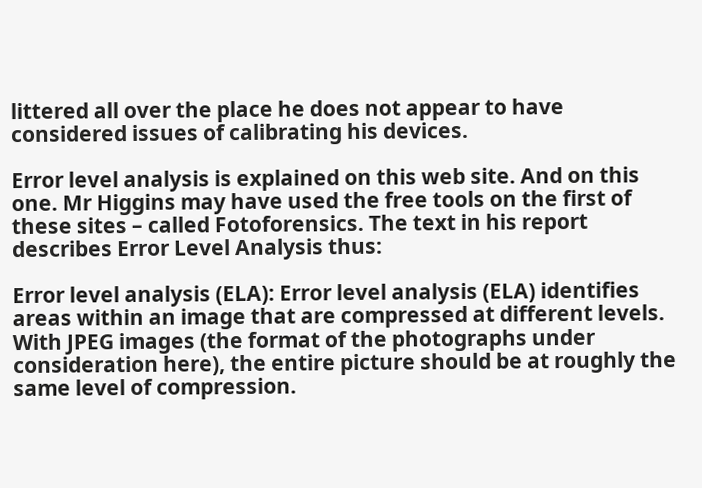littered all over the place he does not appear to have considered issues of calibrating his devices.

Error level analysis is explained on this web site. And on this one. Mr Higgins may have used the free tools on the first of these sites – called Fotoforensics. The text in his report describes Error Level Analysis thus:

Error level analysis (ELA): Error level analysis (ELA) identifies areas within an image that are compressed at different levels. With JPEG images (the format of the photographs under consideration here), the entire picture should be at roughly the same level of compression.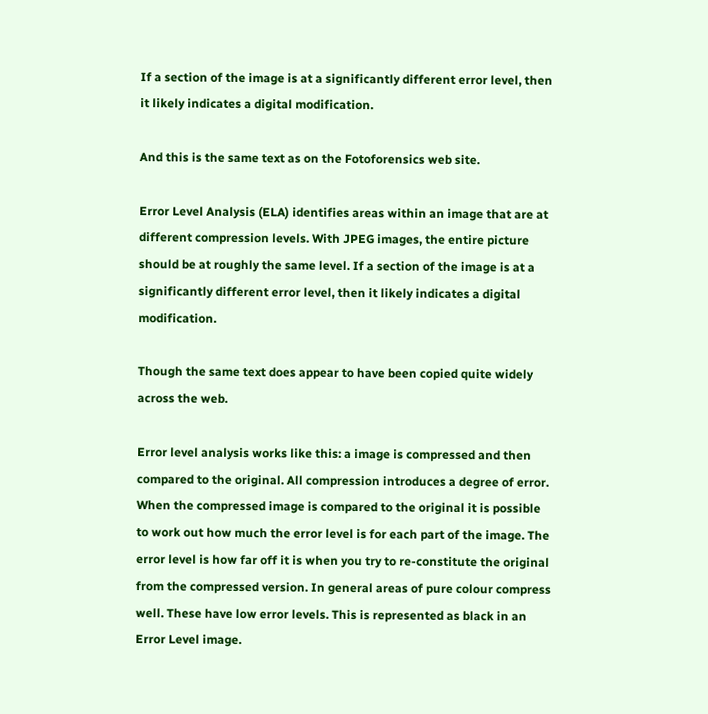If a section of the image is at a significantly different error level, then it likely indicates a digital modification.

And this is the same text as on the Fotoforensics web site.

Error Level Analysis (ELA) identifies areas within an image that are at different compression levels. With JPEG images, the entire picture should be at roughly the same level. If a section of the image is at a significantly different error level, then it likely indicates a digital modification.

Though the same text does appear to have been copied quite widely across the web.

Error level analysis works like this: a image is compressed and then compared to the original. All compression introduces a degree of error. When the compressed image is compared to the original it is possible to work out how much the error level is for each part of the image. The error level is how far off it is when you try to re-constitute the original from the compressed version. In general areas of pure colour compress well. These have low error levels. This is represented as black in an Error Level image.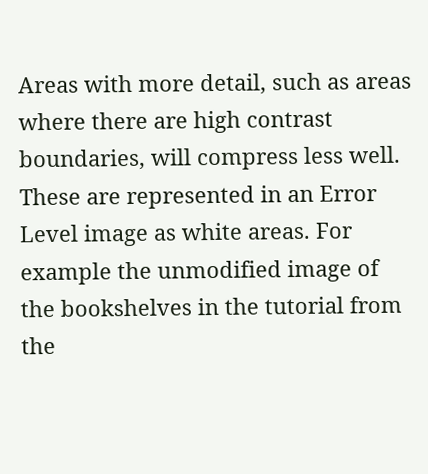Areas with more detail, such as areas where there are high contrast boundaries, will compress less well. These are represented in an Error Level image as white areas. For example the unmodified image of the bookshelves in the tutorial from the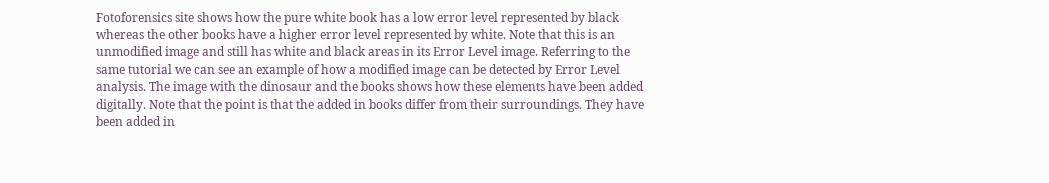Fotoforensics site shows how the pure white book has a low error level represented by black whereas the other books have a higher error level represented by white. Note that this is an unmodified image and still has white and black areas in its Error Level image. Referring to the same tutorial we can see an example of how a modified image can be detected by Error Level analysis. The image with the dinosaur and the books shows how these elements have been added digitally. Note that the point is that the added in books differ from their surroundings. They have been added in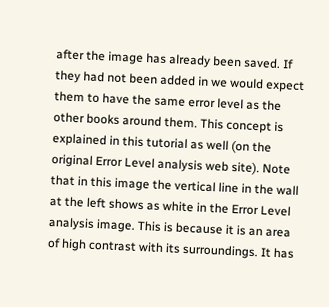after the image has already been saved. If they had not been added in we would expect them to have the same error level as the other books around them. This concept is explained in this tutorial as well (on the original Error Level analysis web site). Note that in this image the vertical line in the wall at the left shows as white in the Error Level analysis image. This is because it is an area of high contrast with its surroundings. It has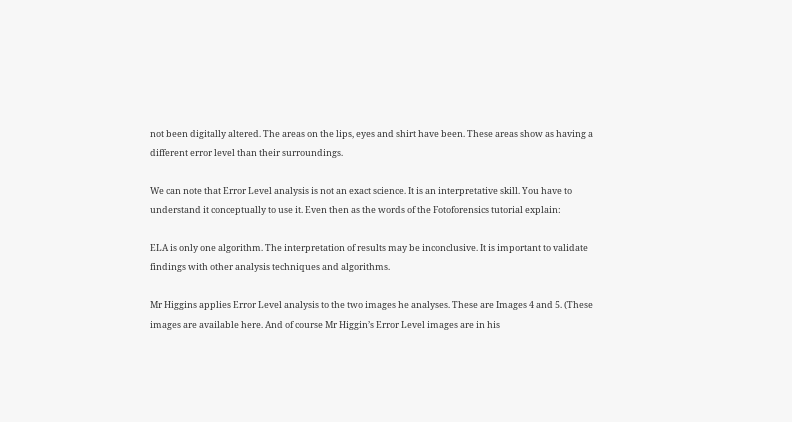not been digitally altered. The areas on the lips, eyes and shirt have been. These areas show as having a different error level than their surroundings.

We can note that Error Level analysis is not an exact science. It is an interpretative skill. You have to understand it conceptually to use it. Even then as the words of the Fotoforensics tutorial explain:

ELA is only one algorithm. The interpretation of results may be inconclusive. It is important to validate findings with other analysis techniques and algorithms.

Mr Higgins applies Error Level analysis to the two images he analyses. These are Images 4 and 5. (These images are available here. And of course Mr Higgin’s Error Level images are in his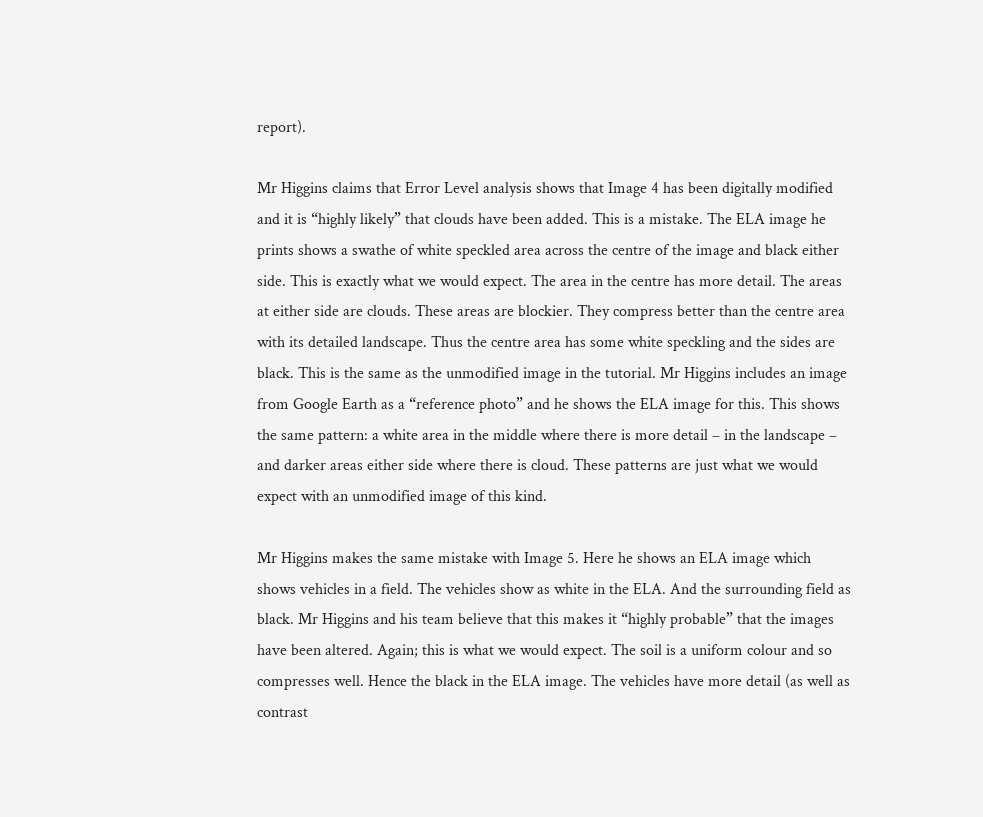report).

Mr Higgins claims that Error Level analysis shows that Image 4 has been digitally modified and it is “highly likely” that clouds have been added. This is a mistake. The ELA image he prints shows a swathe of white speckled area across the centre of the image and black either side. This is exactly what we would expect. The area in the centre has more detail. The areas at either side are clouds. These areas are blockier. They compress better than the centre area with its detailed landscape. Thus the centre area has some white speckling and the sides are black. This is the same as the unmodified image in the tutorial. Mr Higgins includes an image from Google Earth as a “reference photo” and he shows the ELA image for this. This shows the same pattern: a white area in the middle where there is more detail – in the landscape – and darker areas either side where there is cloud. These patterns are just what we would expect with an unmodified image of this kind.

Mr Higgins makes the same mistake with Image 5. Here he shows an ELA image which shows vehicles in a field. The vehicles show as white in the ELA. And the surrounding field as black. Mr Higgins and his team believe that this makes it “highly probable” that the images have been altered. Again; this is what we would expect. The soil is a uniform colour and so compresses well. Hence the black in the ELA image. The vehicles have more detail (as well as contrast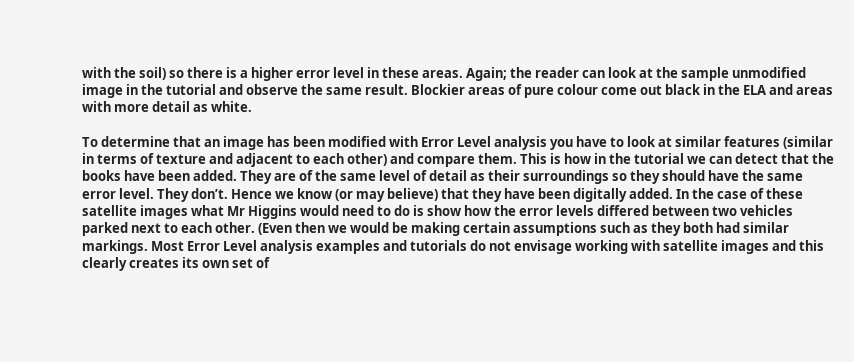with the soil) so there is a higher error level in these areas. Again; the reader can look at the sample unmodified image in the tutorial and observe the same result. Blockier areas of pure colour come out black in the ELA and areas with more detail as white.

To determine that an image has been modified with Error Level analysis you have to look at similar features (similar in terms of texture and adjacent to each other) and compare them. This is how in the tutorial we can detect that the books have been added. They are of the same level of detail as their surroundings so they should have the same error level. They don’t. Hence we know (or may believe) that they have been digitally added. In the case of these satellite images what Mr Higgins would need to do is show how the error levels differed between two vehicles parked next to each other. (Even then we would be making certain assumptions such as they both had similar markings. Most Error Level analysis examples and tutorials do not envisage working with satellite images and this clearly creates its own set of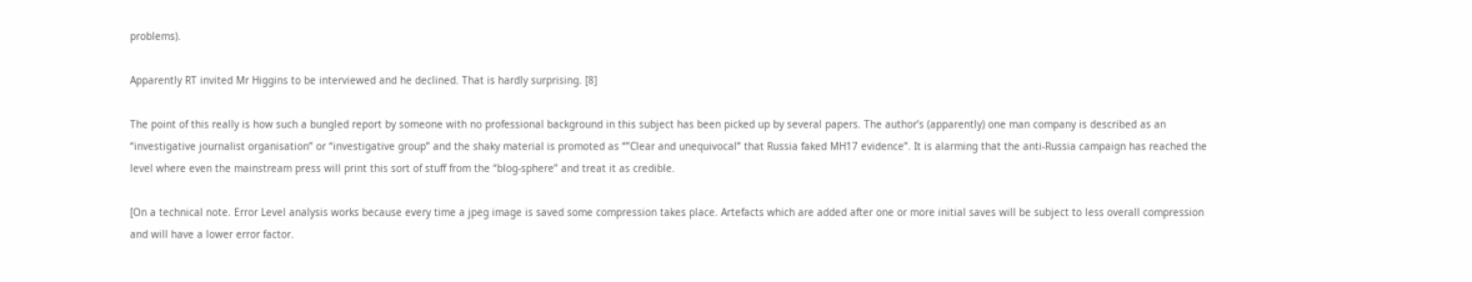problems).

Apparently RT invited Mr Higgins to be interviewed and he declined. That is hardly surprising. [8]

The point of this really is how such a bungled report by someone with no professional background in this subject has been picked up by several papers. The author’s (apparently) one man company is described as an “investigative journalist organisation” or “investigative group” and the shaky material is promoted as “”Clear and unequivocal” that Russia faked MH17 evidence”. It is alarming that the anti-Russia campaign has reached the level where even the mainstream press will print this sort of stuff from the “blog-sphere” and treat it as credible.

[On a technical note. Error Level analysis works because every time a jpeg image is saved some compression takes place. Artefacts which are added after one or more initial saves will be subject to less overall compression and will have a lower error factor.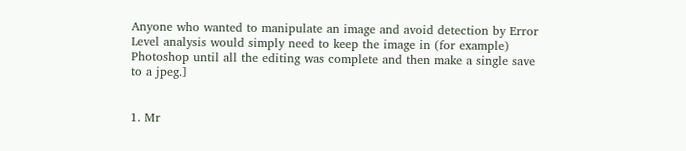Anyone who wanted to manipulate an image and avoid detection by Error Level analysis would simply need to keep the image in (for example) Photoshop until all the editing was complete and then make a single save to a jpeg.]


1. Mr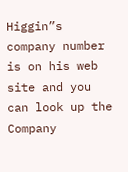Higgin”s company number is on his web site and you can look up the Company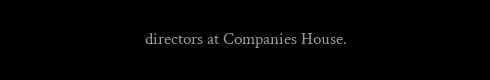directors at Companies House.